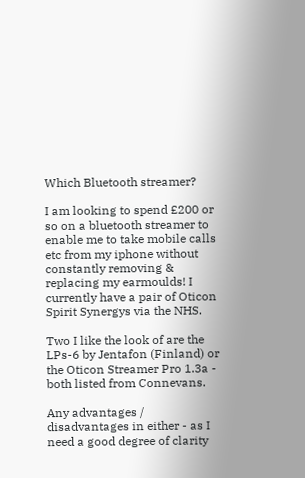Which Bluetooth streamer?

I am looking to spend £200 or so on a bluetooth streamer to enable me to take mobile calls etc from my iphone without constantly removing & replacing my earmoulds! I currently have a pair of Oticon Spirit Synergys via the NHS.

Two I like the look of are the LPs-6 by Jentafon (Finland) or the Oticon Streamer Pro 1.3a - both listed from Connevans.

Any advantages / disadvantages in either - as I need a good degree of clarity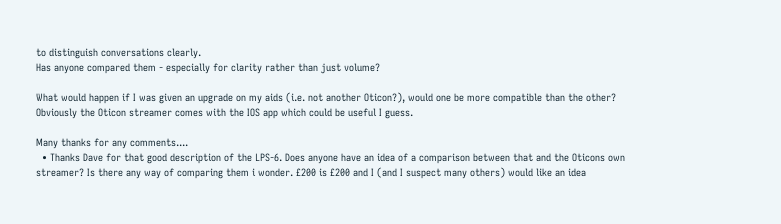to distinguish conversations clearly.
Has anyone compared them - especially for clarity rather than just volume?

What would happen if I was given an upgrade on my aids (i.e. not another Oticon?), would one be more compatible than the other? Obviously the Oticon streamer comes with the IOS app which could be useful I guess.

Many thanks for any comments....
  • Thanks Dave for that good description of the LPS-6. Does anyone have an idea of a comparison between that and the Oticons own streamer? Is there any way of comparing them i wonder. £200 is £200 and I (and I suspect many others) would like an idea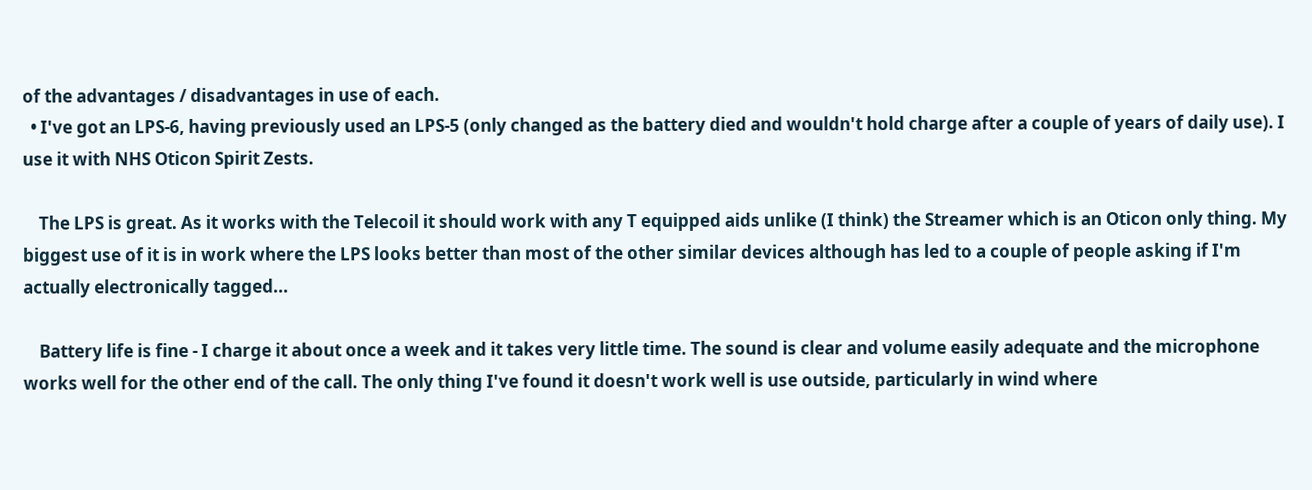of the advantages / disadvantages in use of each.
  • I've got an LPS-6, having previously used an LPS-5 (only changed as the battery died and wouldn't hold charge after a couple of years of daily use). I use it with NHS Oticon Spirit Zests.

    The LPS is great. As it works with the Telecoil it should work with any T equipped aids unlike (I think) the Streamer which is an Oticon only thing. My biggest use of it is in work where the LPS looks better than most of the other similar devices although has led to a couple of people asking if I'm actually electronically tagged...

    Battery life is fine - I charge it about once a week and it takes very little time. The sound is clear and volume easily adequate and the microphone works well for the other end of the call. The only thing I've found it doesn't work well is use outside, particularly in wind where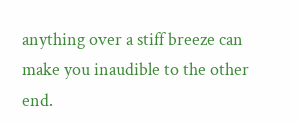anything over a stiff breeze can make you inaudible to the other end.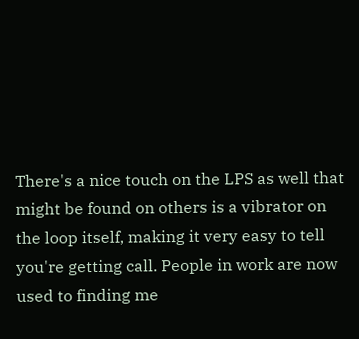There's a nice touch on the LPS as well that might be found on others is a vibrator on the loop itself, making it very easy to tell you're getting call. People in work are now used to finding me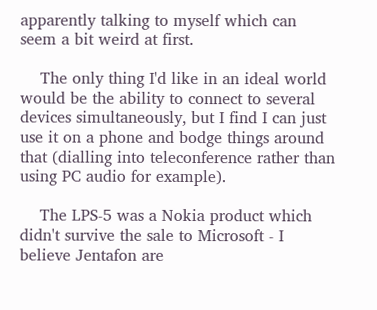apparently talking to myself which can seem a bit weird at first.

    The only thing I'd like in an ideal world would be the ability to connect to several devices simultaneously, but I find I can just use it on a phone and bodge things around that (dialling into teleconference rather than using PC audio for example).

    The LPS-5 was a Nokia product which didn't survive the sale to Microsoft - I believe Jentafon are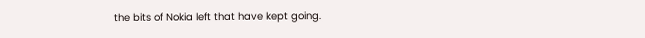the bits of Nokia left that have kept going.